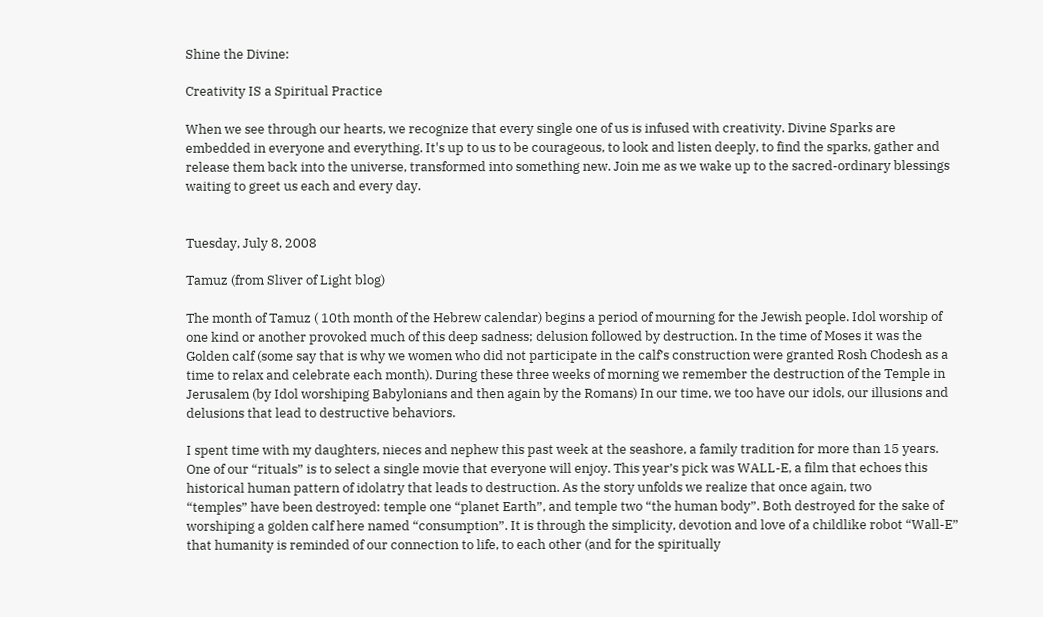Shine the Divine:

Creativity IS a Spiritual Practice

When we see through our hearts, we recognize that every single one of us is infused with creativity. Divine Sparks are embedded in everyone and everything. It's up to us to be courageous, to look and listen deeply, to find the sparks, gather and release them back into the universe, transformed into something new. Join me as we wake up to the sacred-ordinary blessings waiting to greet us each and every day.


Tuesday, July 8, 2008

Tamuz (from Sliver of Light blog)

The month of Tamuz ( 10th month of the Hebrew calendar) begins a period of mourning for the Jewish people. Idol worship of one kind or another provoked much of this deep sadness; delusion followed by destruction. In the time of Moses it was the Golden calf (some say that is why we women who did not participate in the calf’s construction were granted Rosh Chodesh as a time to relax and celebrate each month). During these three weeks of morning we remember the destruction of the Temple in Jerusalem (by Idol worshiping Babylonians and then again by the Romans) In our time, we too have our idols, our illusions and delusions that lead to destructive behaviors.

I spent time with my daughters, nieces and nephew this past week at the seashore, a family tradition for more than 15 years. One of our “rituals” is to select a single movie that everyone will enjoy. This year’s pick was WALL-E, a film that echoes this historical human pattern of idolatry that leads to destruction. As the story unfolds we realize that once again, two
“temples” have been destroyed: temple one “planet Earth”, and temple two “the human body”. Both destroyed for the sake of worshiping a golden calf here named “consumption”. It is through the simplicity, devotion and love of a childlike robot “Wall-E” that humanity is reminded of our connection to life, to each other (and for the spiritually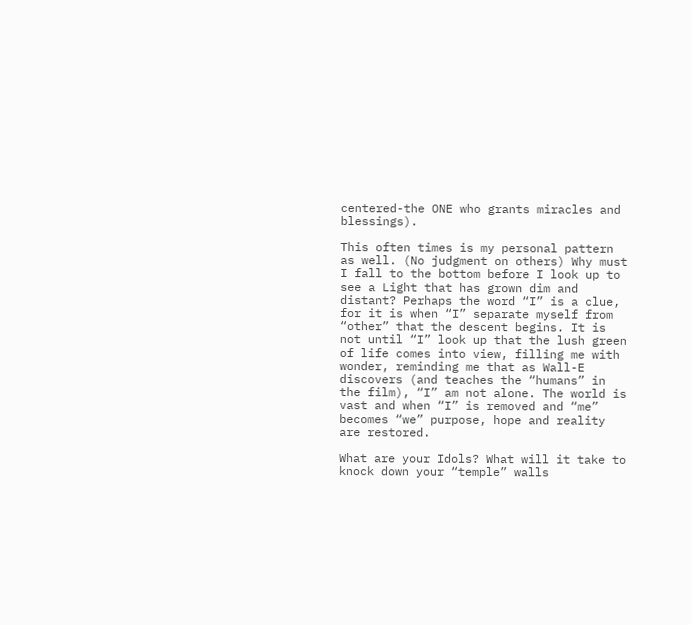centered-the ONE who grants miracles and blessings).

This often times is my personal pattern as well. (No judgment on others) Why must I fall to the bottom before I look up to see a Light that has grown dim and distant? Perhaps the word “I” is a clue, for it is when “I” separate myself from “other” that the descent begins. It is not until “I” look up that the lush green of life comes into view, filling me with wonder, reminding me that as Wall-E discovers (and teaches the “humans” in the film), “I” am not alone. The world is vast and when “I” is removed and “me” becomes “we” purpose, hope and reality are restored.

What are your Idols? What will it take to knock down your “temple” walls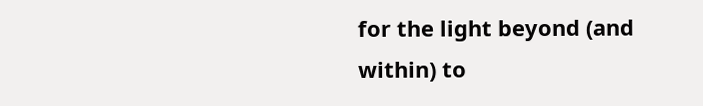for the light beyond (and within) to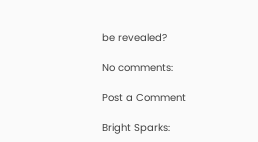be revealed?

No comments:

Post a Comment

Bright Sparks: